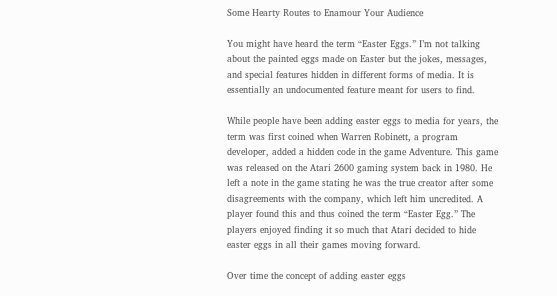Some Hearty Routes to Enamour Your Audience

You might have heard the term “Easter Eggs.” I’m not talking about the painted eggs made on Easter but the jokes, messages, and special features hidden in different forms of media. It is essentially an undocumented feature meant for users to find.

While people have been adding easter eggs to media for years, the term was first coined when Warren Robinett, a program developer, added a hidden code in the game Adventure. This game was released on the Atari 2600 gaming system back in 1980. He left a note in the game stating he was the true creator after some disagreements with the company, which left him uncredited. A player found this and thus coined the term “Easter Egg.” The players enjoyed finding it so much that Atari decided to hide easter eggs in all their games moving forward.

Over time the concept of adding easter eggs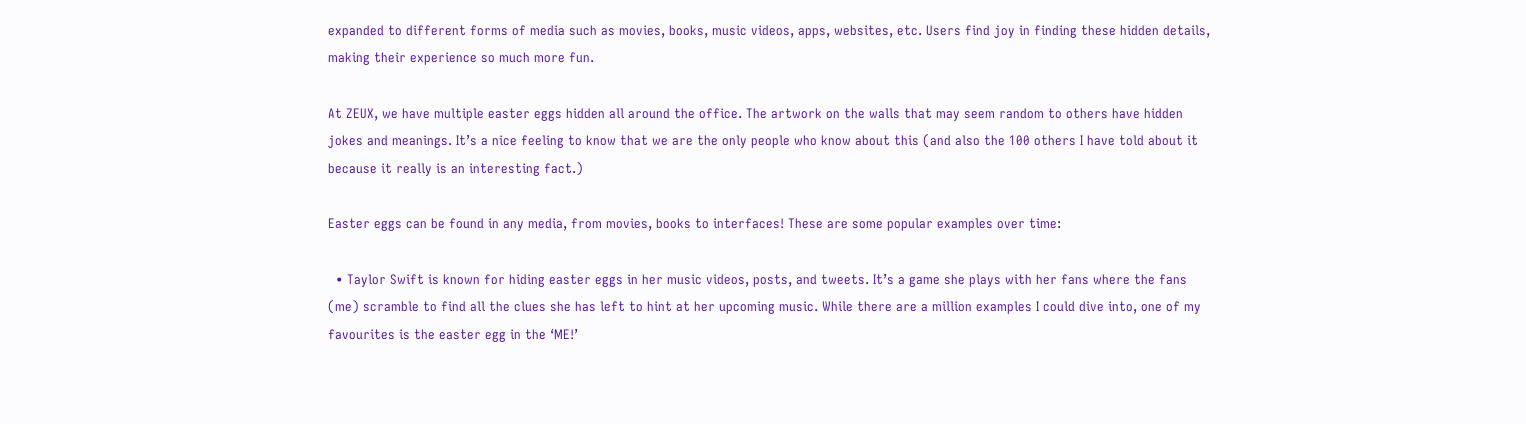expanded to different forms of media such as movies, books, music videos, apps, websites, etc. Users find joy in finding these hidden details, making their experience so much more fun.

At ZEUX, we have multiple easter eggs hidden all around the office. The artwork on the walls that may seem random to others have hidden jokes and meanings. It’s a nice feeling to know that we are the only people who know about this (and also the 100 others I have told about it because it really is an interesting fact.)

Easter eggs can be found in any media, from movies, books to interfaces! These are some popular examples over time:

  • Taylor Swift is known for hiding easter eggs in her music videos, posts, and tweets. It’s a game she plays with her fans where the fans (me) scramble to find all the clues she has left to hint at her upcoming music. While there are a million examples I could dive into, one of my favourites is the easter egg in the ‘ME!’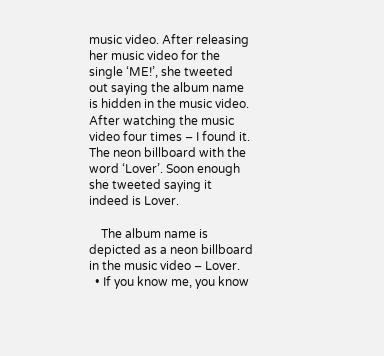music video. After releasing her music video for the single ‘ME!’, she tweeted out saying the album name is hidden in the music video. After watching the music video four times – I found it. The neon billboard with the word ‘Lover’. Soon enough she tweeted saying it indeed is Lover.

    The album name is depicted as a neon billboard in the music video – Lover.
  • If you know me, you know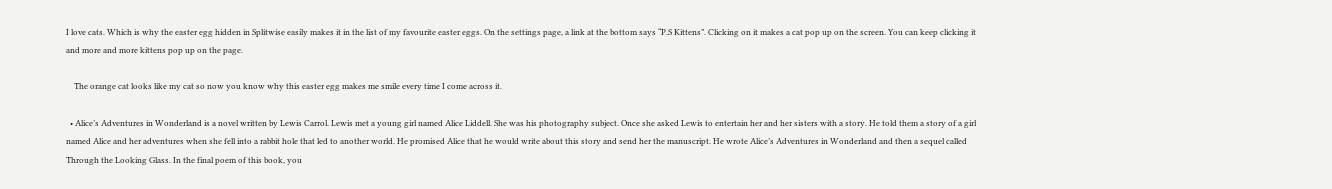I love cats. Which is why the easter egg hidden in Splitwise easily makes it in the list of my favourite easter eggs. On the settings page, a link at the bottom says “P.S Kittens”. Clicking on it makes a cat pop up on the screen. You can keep clicking it and more and more kittens pop up on the page.

    The orange cat looks like my cat so now you know why this easter egg makes me smile every time I come across it.

  • Alice’s Adventures in Wonderland is a novel written by Lewis Carrol. Lewis met a young girl named Alice Liddell. She was his photography subject. Once she asked Lewis to entertain her and her sisters with a story. He told them a story of a girl named Alice and her adventures when she fell into a rabbit hole that led to another world. He promised Alice that he would write about this story and send her the manuscript. He wrote Alice’s Adventures in Wonderland and then a sequel called Through the Looking Glass. In the final poem of this book, you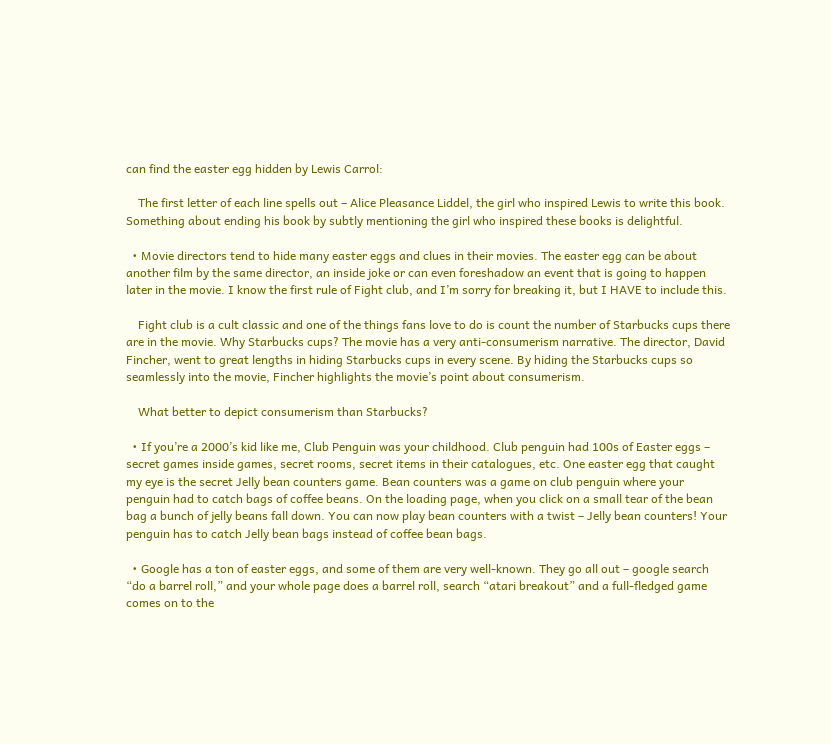can find the easter egg hidden by Lewis Carrol:

    The first letter of each line spells out – Alice Pleasance Liddel, the girl who inspired Lewis to write this book. Something about ending his book by subtly mentioning the girl who inspired these books is delightful.

  • Movie directors tend to hide many easter eggs and clues in their movies. The easter egg can be about another film by the same director, an inside joke or can even foreshadow an event that is going to happen later in the movie. I know the first rule of Fight club, and I’m sorry for breaking it, but I HAVE to include this.

    Fight club is a cult classic and one of the things fans love to do is count the number of Starbucks cups there are in the movie. Why Starbucks cups? The movie has a very anti-consumerism narrative. The director, David Fincher, went to great lengths in hiding Starbucks cups in every scene. By hiding the Starbucks cups so seamlessly into the movie, Fincher highlights the movie’s point about consumerism.

    What better to depict consumerism than Starbucks?

  • If you’re a 2000’s kid like me, Club Penguin was your childhood. Club penguin had 100s of Easter eggs – secret games inside games, secret rooms, secret items in their catalogues, etc. One easter egg that caught my eye is the secret Jelly bean counters game. Bean counters was a game on club penguin where your penguin had to catch bags of coffee beans. On the loading page, when you click on a small tear of the bean bag a bunch of jelly beans fall down. You can now play bean counters with a twist – Jelly bean counters! Your penguin has to catch Jelly bean bags instead of coffee bean bags.

  • Google has a ton of easter eggs, and some of them are very well-known. They go all out – google search “do a barrel roll,” and your whole page does a barrel roll, search “atari breakout” and a full-fledged game comes on to the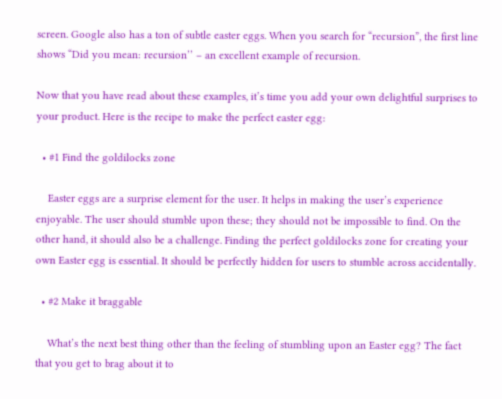screen. Google also has a ton of subtle easter eggs. When you search for “recursion”, the first line shows “Did you mean: recursion’’ – an excellent example of recursion.

Now that you have read about these examples, it’s time you add your own delightful surprises to your product. Here is the recipe to make the perfect easter egg:

  • #1 Find the goldilocks zone

    Easter eggs are a surprise element for the user. It helps in making the user’s experience enjoyable. The user should stumble upon these; they should not be impossible to find. On the other hand, it should also be a challenge. Finding the perfect goldilocks zone for creating your own Easter egg is essential. It should be perfectly hidden for users to stumble across accidentally.

  • #2 Make it braggable

    What’s the next best thing other than the feeling of stumbling upon an Easter egg? The fact that you get to brag about it to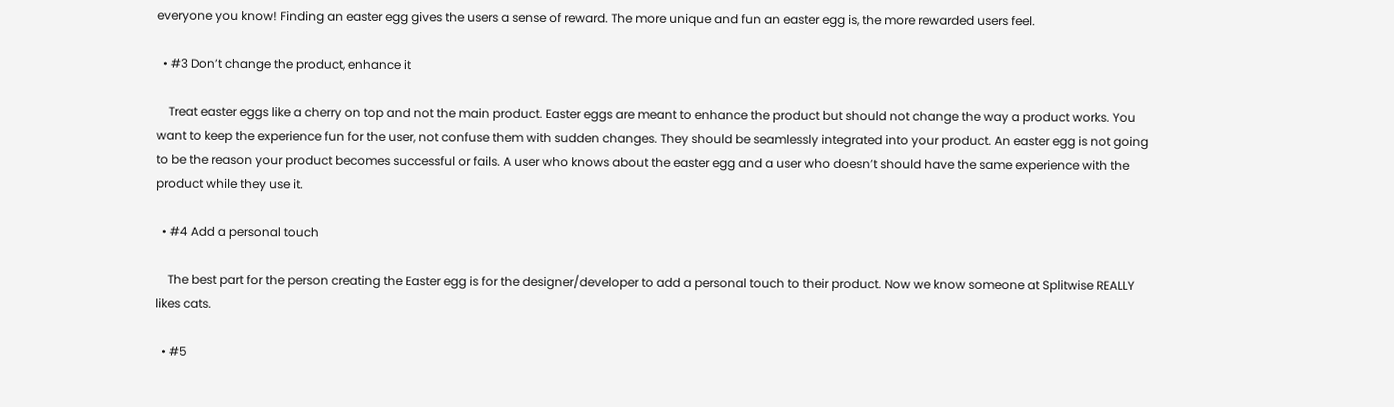everyone you know! Finding an easter egg gives the users a sense of reward. The more unique and fun an easter egg is, the more rewarded users feel.

  • #3 Don’t change the product, enhance it

    Treat easter eggs like a cherry on top and not the main product. Easter eggs are meant to enhance the product but should not change the way a product works. You want to keep the experience fun for the user, not confuse them with sudden changes. They should be seamlessly integrated into your product. An easter egg is not going to be the reason your product becomes successful or fails. A user who knows about the easter egg and a user who doesn’t should have the same experience with the product while they use it.

  • #4 Add a personal touch

    The best part for the person creating the Easter egg is for the designer/developer to add a personal touch to their product. Now we know someone at Splitwise REALLY likes cats.

  • #5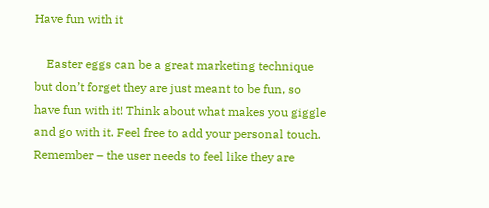Have fun with it

    Easter eggs can be a great marketing technique but don’t forget they are just meant to be fun, so have fun with it! Think about what makes you giggle and go with it. Feel free to add your personal touch. Remember – the user needs to feel like they are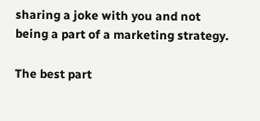sharing a joke with you and not being a part of a marketing strategy.

The best part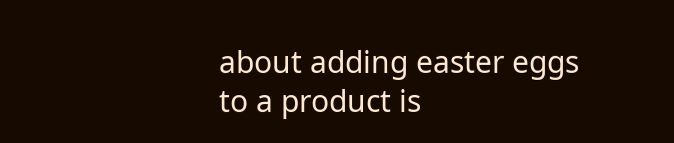about adding easter eggs to a product is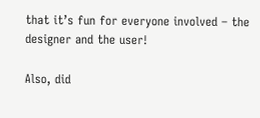that it’s fun for everyone involved – the designer and the user!

Also, did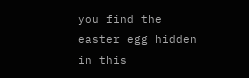you find the easter egg hidden in this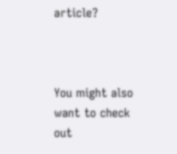article?



You might also want to check out